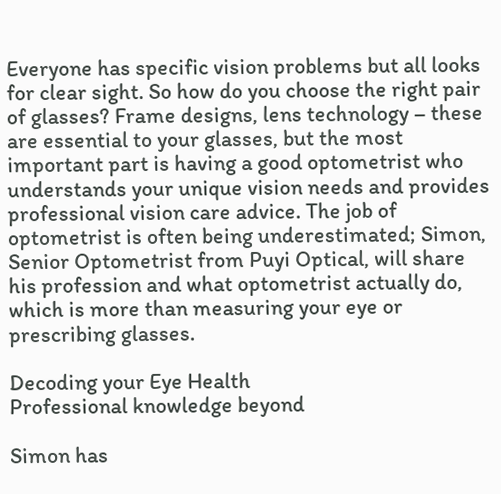Everyone has specific vision problems but all looks for clear sight. So how do you choose the right pair of glasses? Frame designs, lens technology – these are essential to your glasses, but the most important part is having a good optometrist who understands your unique vision needs and provides professional vision care advice. The job of optometrist is often being underestimated; Simon, Senior Optometrist from Puyi Optical, will share his profession and what optometrist actually do, which is more than measuring your eye or prescribing glasses.

Decoding your Eye Health
Professional knowledge beyond

Simon has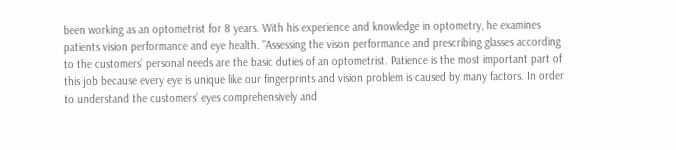been working as an optometrist for 8 years. With his experience and knowledge in optometry, he examines patients vision performance and eye health. "Assessing the vison performance and prescribing glasses according to the customers’ personal needs are the basic duties of an optometrist. Patience is the most important part of this job because every eye is unique like our fingerprints and vision problem is caused by many factors. In order to understand the customers’ eyes comprehensively and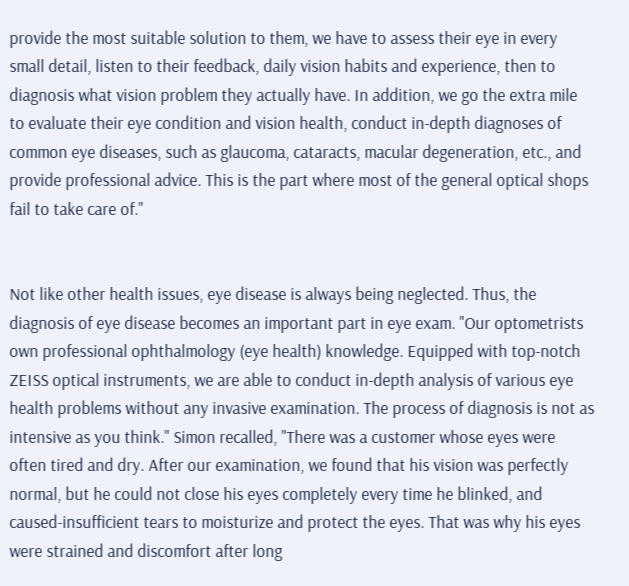provide the most suitable solution to them, we have to assess their eye in every small detail, listen to their feedback, daily vision habits and experience, then to diagnosis what vision problem they actually have. In addition, we go the extra mile to evaluate their eye condition and vision health, conduct in-depth diagnoses of common eye diseases, such as glaucoma, cataracts, macular degeneration, etc., and provide professional advice. This is the part where most of the general optical shops fail to take care of."


Not like other health issues, eye disease is always being neglected. Thus, the diagnosis of eye disease becomes an important part in eye exam. "Our optometrists own professional ophthalmology (eye health) knowledge. Equipped with top-notch ZEISS optical instruments, we are able to conduct in-depth analysis of various eye health problems without any invasive examination. The process of diagnosis is not as intensive as you think." Simon recalled, "There was a customer whose eyes were often tired and dry. After our examination, we found that his vision was perfectly normal, but he could not close his eyes completely every time he blinked, and caused-insufficient tears to moisturize and protect the eyes. That was why his eyes were strained and discomfort after long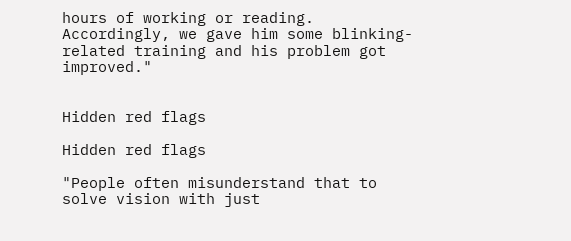hours of working or reading. Accordingly, we gave him some blinking-related training and his problem got improved."


Hidden red flags

Hidden red flags

"People often misunderstand that to solve vision with just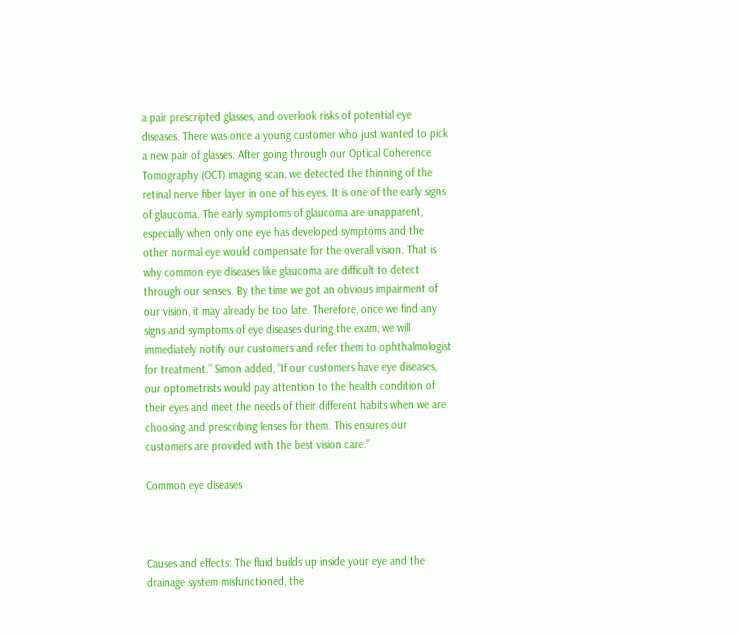a pair prescripted glasses, and overlook risks of potential eye diseases. There was once a young customer who just wanted to pick a new pair of glasses. After going through our Optical Coherence Tomography (OCT) imaging scan, we detected the thinning of the retinal nerve fiber layer in one of his eyes. It is one of the early signs of glaucoma. The early symptoms of glaucoma are unapparent, especially when only one eye has developed symptoms and the other normal eye would compensate for the overall vision. That is why common eye diseases like glaucoma are difficult to detect through our senses. By the time we got an obvious impairment of our vision, it may already be too late. Therefore, once we find any signs and symptoms of eye diseases during the exam, we will immediately notify our customers and refer them to ophthalmologist for treatment.” Simon added, “If our customers have eye diseases, our optometrists would pay attention to the health condition of their eyes and meet the needs of their different habits when we are choosing and prescribing lenses for them. This ensures our customers are provided with the best vision care."

Common eye diseases



Causes and effects: The fluid builds up inside your eye and the drainage system misfunctioned, the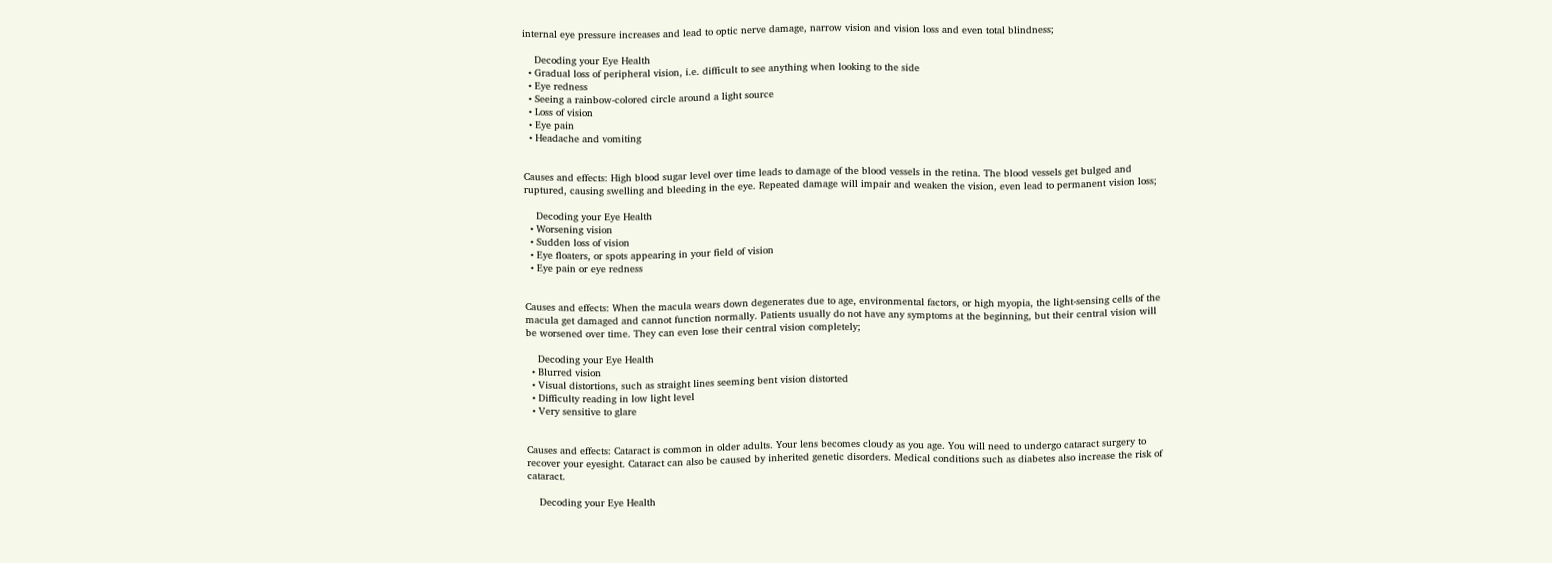internal eye pressure increases and lead to optic nerve damage, narrow vision and vision loss and even total blindness;

    Decoding your Eye Health
  • Gradual loss of peripheral vision, i.e. difficult to see anything when looking to the side
  • Eye redness
  • Seeing a rainbow-colored circle around a light source
  • Loss of vision
  • Eye pain
  • Headache and vomiting


Causes and effects: High blood sugar level over time leads to damage of the blood vessels in the retina. The blood vessels get bulged and ruptured, causing swelling and bleeding in the eye. Repeated damage will impair and weaken the vision, even lead to permanent vision loss;

    Decoding your Eye Health
  • Worsening vision
  • Sudden loss of vision
  • Eye floaters, or spots appearing in your field of vision
  • Eye pain or eye redness


Causes and effects: When the macula wears down degenerates due to age, environmental factors, or high myopia, the light-sensing cells of the macula get damaged and cannot function normally. Patients usually do not have any symptoms at the beginning, but their central vision will be worsened over time. They can even lose their central vision completely;

    Decoding your Eye Health
  • Blurred vision
  • Visual distortions, such as straight lines seeming bent vision distorted
  • Difficulty reading in low light level
  • Very sensitive to glare


Causes and effects: Cataract is common in older adults. Your lens becomes cloudy as you age. You will need to undergo cataract surgery to recover your eyesight. Cataract can also be caused by inherited genetic disorders. Medical conditions such as diabetes also increase the risk of cataract.

    Decoding your Eye Health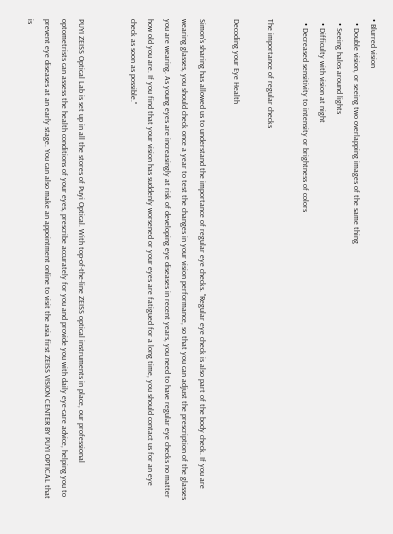• Blurred vision
  • Double vision, or seeing two overlapping images of the same thing
  • Seeing halos around lights
  • Difficulty with vision at night
  • Decreased sensitivity to intensity or brightness of colors

The importance of regular checks

Decoding your Eye Health

Simon's sharing has allowed us to understand the importance of regular eye checks. "Regular eye check is also part of the body check. If you are wearing glasses, you should check once a year to test the changes in your vision performance, so that you can adjust the prescription of the glasses you are wearing. As young eyes are increasingly at risk of developing eye diseases in recent years, you need to have regular eye checks no matter how old you are. If you find that your vision has suddenly worsened or your eyes are fatigued for a long time, you should contact us for an eye check as soon as possible."


PUYI ZEISS Optical Lab is set up in all the stores of Puyi Optical. With top-of-the-line ZEISS optical instruments in place, our professional optometrists can assess the health conditions of your eyes, prescribe accurately for you and provide you with daily eye-care advice, helping you to prevent eye diseases at an early stage. You can also make an appointment online to visit the asia first ZEISS VISION CENTER BY PUYI OPTICAL that is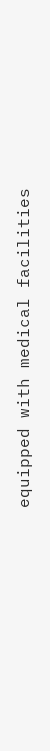equipped with medical facilities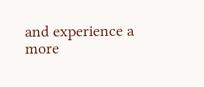and experience a more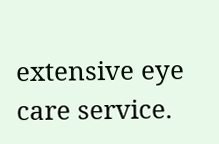extensive eye care service.